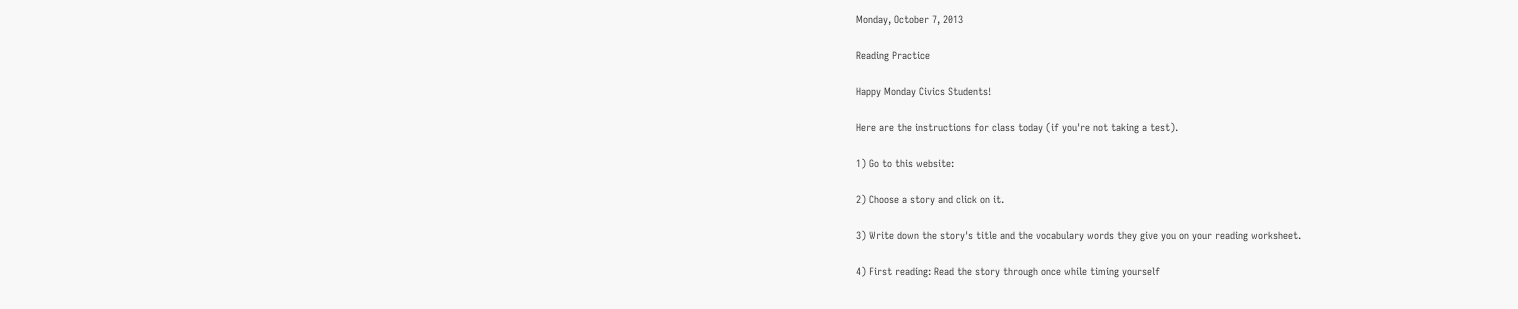Monday, October 7, 2013

Reading Practice

Happy Monday Civics Students!

Here are the instructions for class today (if you're not taking a test).

1) Go to this website:

2) Choose a story and click on it.

3) Write down the story's title and the vocabulary words they give you on your reading worksheet.

4) First reading: Read the story through once while timing yourself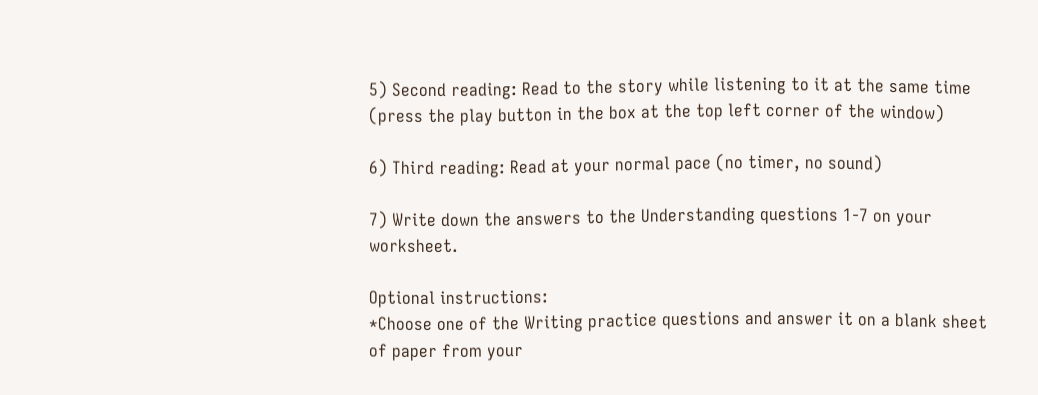5) Second reading: Read to the story while listening to it at the same time (press the play button in the box at the top left corner of the window)

6) Third reading: Read at your normal pace (no timer, no sound)

7) Write down the answers to the Understanding questions 1-7 on your worksheet.

Optional instructions:
*Choose one of the Writing practice questions and answer it on a blank sheet of paper from your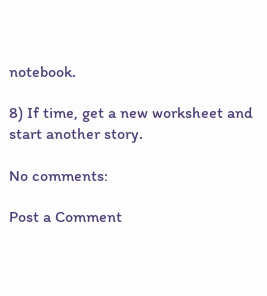notebook.

8) If time, get a new worksheet and start another story.

No comments:

Post a Comment